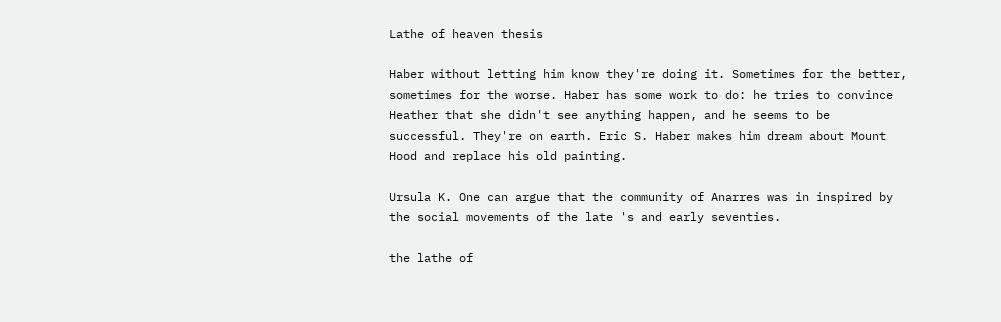Lathe of heaven thesis

Haber without letting him know they're doing it. Sometimes for the better, sometimes for the worse. Haber has some work to do: he tries to convince Heather that she didn't see anything happen, and he seems to be successful. They're on earth. Eric S. Haber makes him dream about Mount Hood and replace his old painting.

Ursula K. One can argue that the community of Anarres was in inspired by the social movements of the late 's and early seventies.

the lathe of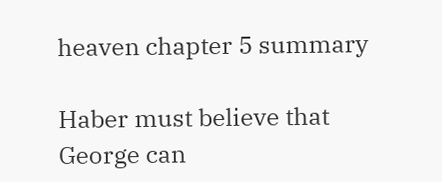heaven chapter 5 summary

Haber must believe that George can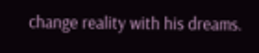change reality with his dreams.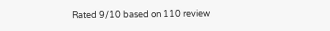Rated 9/10 based on 110 review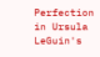Perfection in Ursula LeGuin's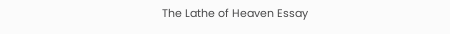The Lathe of Heaven Essay